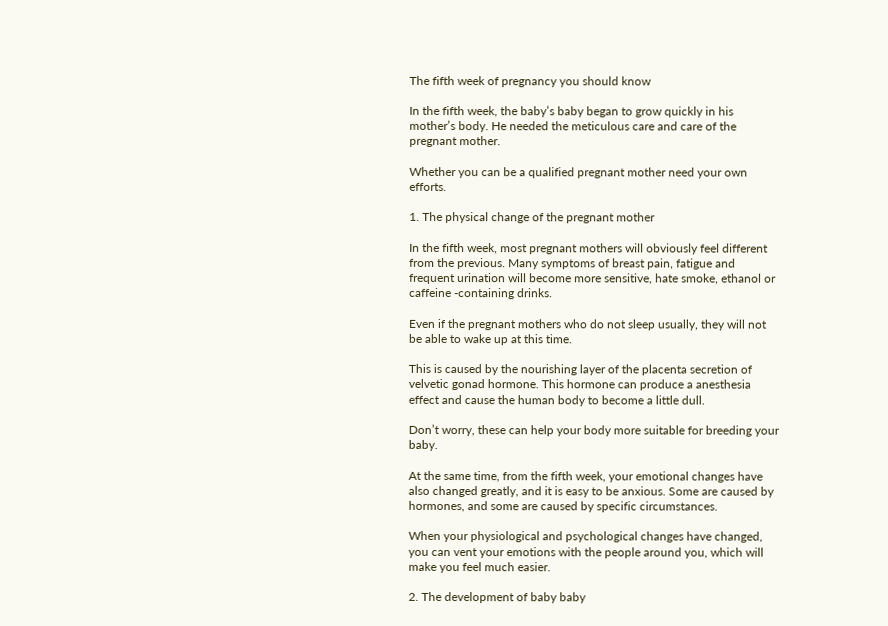The fifth week of pregnancy you should know

In the fifth week, the baby’s baby began to grow quickly in his mother’s body. He needed the meticulous care and care of the pregnant mother.

Whether you can be a qualified pregnant mother need your own efforts.

1. The physical change of the pregnant mother

In the fifth week, most pregnant mothers will obviously feel different from the previous. Many symptoms of breast pain, fatigue and frequent urination will become more sensitive, hate smoke, ethanol or caffeine -containing drinks.

Even if the pregnant mothers who do not sleep usually, they will not be able to wake up at this time.

This is caused by the nourishing layer of the placenta secretion of velvetic gonad hormone. This hormone can produce a anesthesia effect and cause the human body to become a little dull.

Don’t worry, these can help your body more suitable for breeding your baby.

At the same time, from the fifth week, your emotional changes have also changed greatly, and it is easy to be anxious. Some are caused by hormones, and some are caused by specific circumstances.

When your physiological and psychological changes have changed, you can vent your emotions with the people around you, which will make you feel much easier.

2. The development of baby baby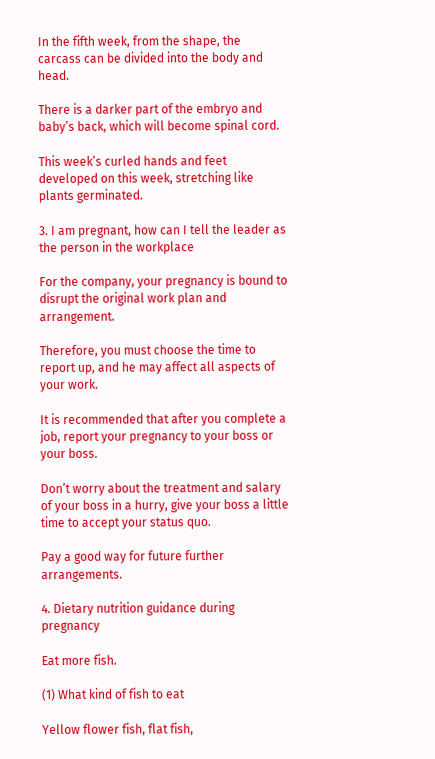In the fifth week, from the shape, the carcass can be divided into the body and head.

There is a darker part of the embryo and baby’s back, which will become spinal cord.

This week’s curled hands and feet developed on this week, stretching like plants germinated.

3. I am pregnant, how can I tell the leader as the person in the workplace

For the company, your pregnancy is bound to disrupt the original work plan and arrangement.

Therefore, you must choose the time to report up, and he may affect all aspects of your work.

It is recommended that after you complete a job, report your pregnancy to your boss or your boss.

Don’t worry about the treatment and salary of your boss in a hurry, give your boss a little time to accept your status quo.

Pay a good way for future further arrangements.

4. Dietary nutrition guidance during pregnancy

Eat more fish.

(1) What kind of fish to eat

Yellow flower fish, flat fish,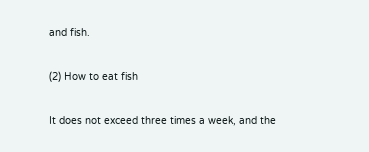and fish.

(2) How to eat fish

It does not exceed three times a week, and the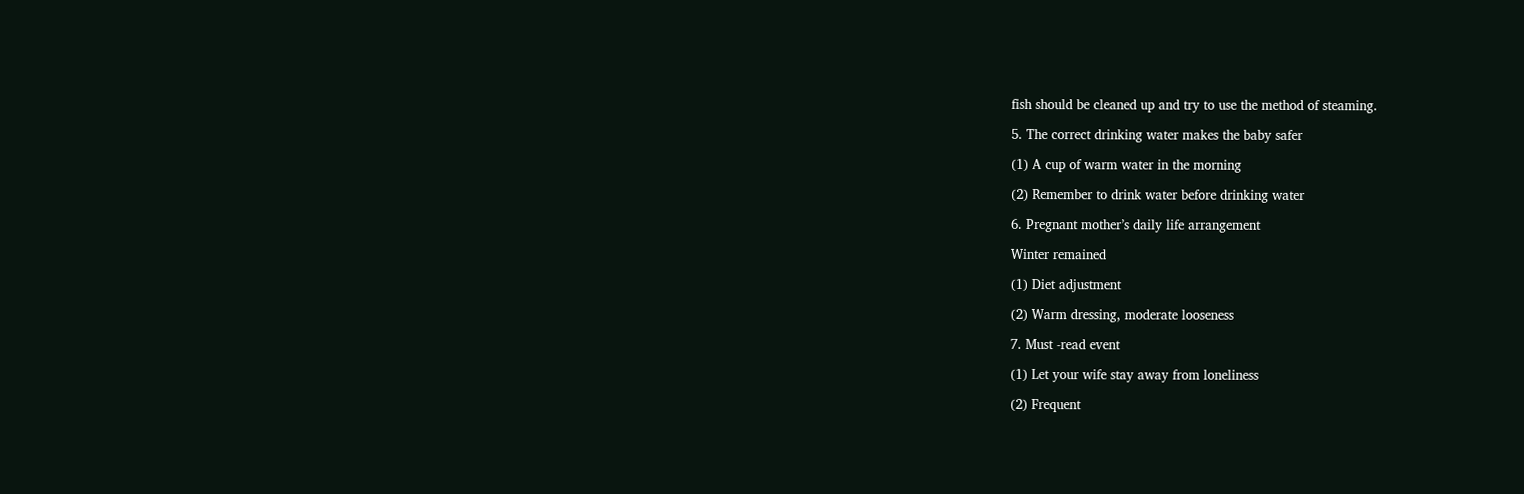fish should be cleaned up and try to use the method of steaming.

5. The correct drinking water makes the baby safer

(1) A cup of warm water in the morning

(2) Remember to drink water before drinking water

6. Pregnant mother’s daily life arrangement

Winter remained

(1) Diet adjustment

(2) Warm dressing, moderate looseness

7. Must -read event

(1) Let your wife stay away from loneliness

(2) Frequent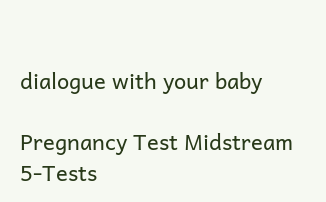dialogue with your baby

Pregnancy Test Midstream 5-Tests